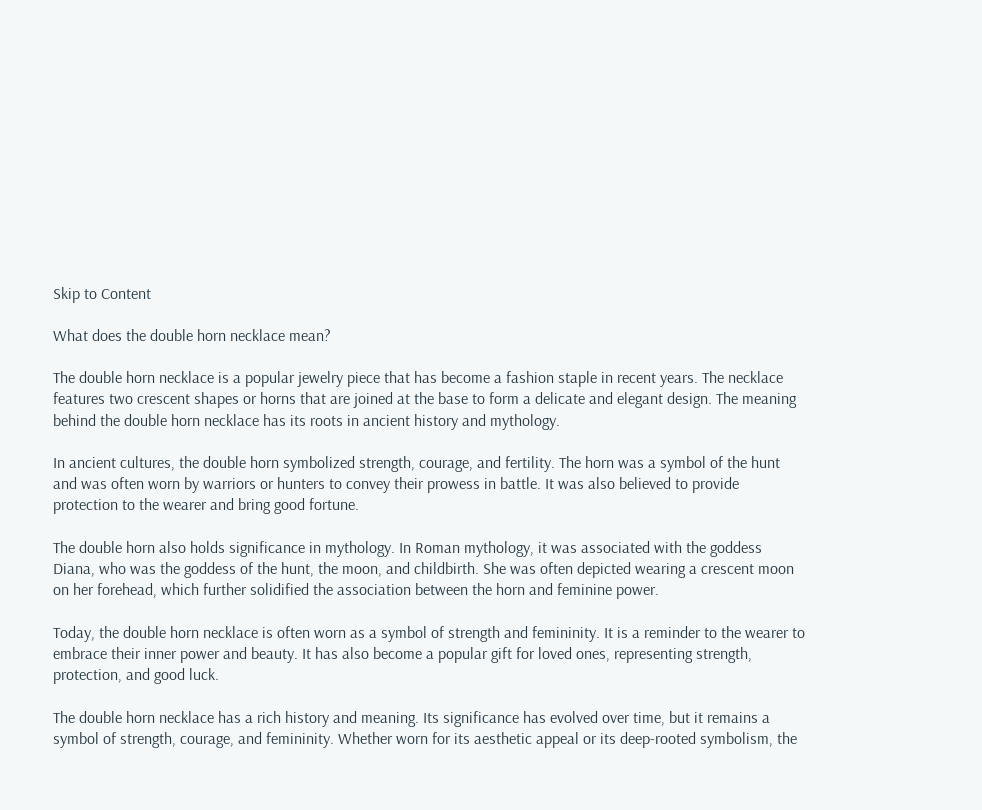Skip to Content

What does the double horn necklace mean?

The double horn necklace is a popular jewelry piece that has become a fashion staple in recent years. The necklace features two crescent shapes or horns that are joined at the base to form a delicate and elegant design. The meaning behind the double horn necklace has its roots in ancient history and mythology.

In ancient cultures, the double horn symbolized strength, courage, and fertility. The horn was a symbol of the hunt and was often worn by warriors or hunters to convey their prowess in battle. It was also believed to provide protection to the wearer and bring good fortune.

The double horn also holds significance in mythology. In Roman mythology, it was associated with the goddess Diana, who was the goddess of the hunt, the moon, and childbirth. She was often depicted wearing a crescent moon on her forehead, which further solidified the association between the horn and feminine power.

Today, the double horn necklace is often worn as a symbol of strength and femininity. It is a reminder to the wearer to embrace their inner power and beauty. It has also become a popular gift for loved ones, representing strength, protection, and good luck.

The double horn necklace has a rich history and meaning. Its significance has evolved over time, but it remains a symbol of strength, courage, and femininity. Whether worn for its aesthetic appeal or its deep-rooted symbolism, the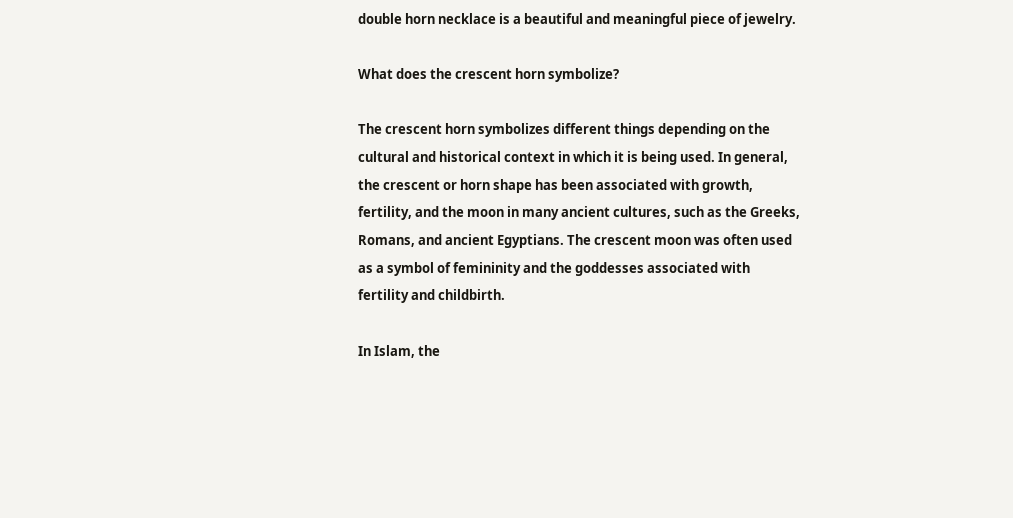double horn necklace is a beautiful and meaningful piece of jewelry.

What does the crescent horn symbolize?

The crescent horn symbolizes different things depending on the cultural and historical context in which it is being used. In general, the crescent or horn shape has been associated with growth, fertility, and the moon in many ancient cultures, such as the Greeks, Romans, and ancient Egyptians. The crescent moon was often used as a symbol of femininity and the goddesses associated with fertility and childbirth.

In Islam, the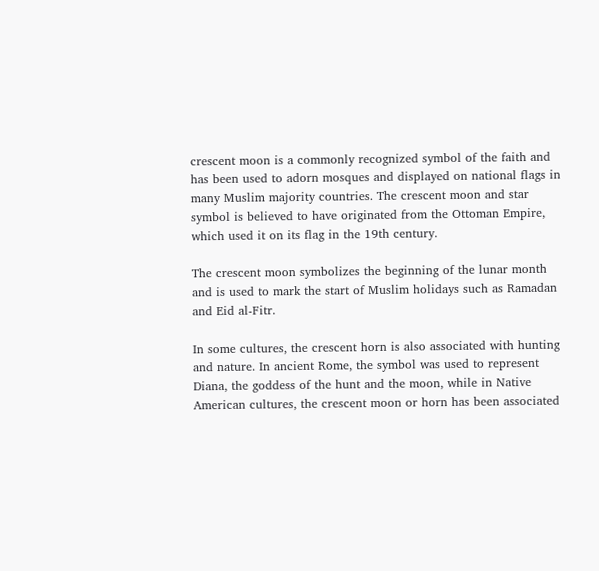crescent moon is a commonly recognized symbol of the faith and has been used to adorn mosques and displayed on national flags in many Muslim majority countries. The crescent moon and star symbol is believed to have originated from the Ottoman Empire, which used it on its flag in the 19th century.

The crescent moon symbolizes the beginning of the lunar month and is used to mark the start of Muslim holidays such as Ramadan and Eid al-Fitr.

In some cultures, the crescent horn is also associated with hunting and nature. In ancient Rome, the symbol was used to represent Diana, the goddess of the hunt and the moon, while in Native American cultures, the crescent moon or horn has been associated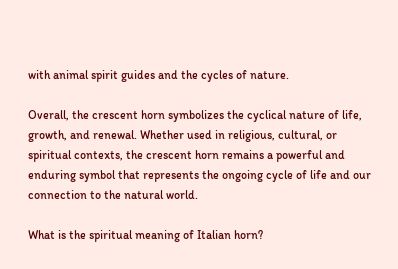with animal spirit guides and the cycles of nature.

Overall, the crescent horn symbolizes the cyclical nature of life, growth, and renewal. Whether used in religious, cultural, or spiritual contexts, the crescent horn remains a powerful and enduring symbol that represents the ongoing cycle of life and our connection to the natural world.

What is the spiritual meaning of Italian horn?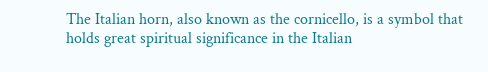The Italian horn, also known as the cornicello, is a symbol that holds great spiritual significance in the Italian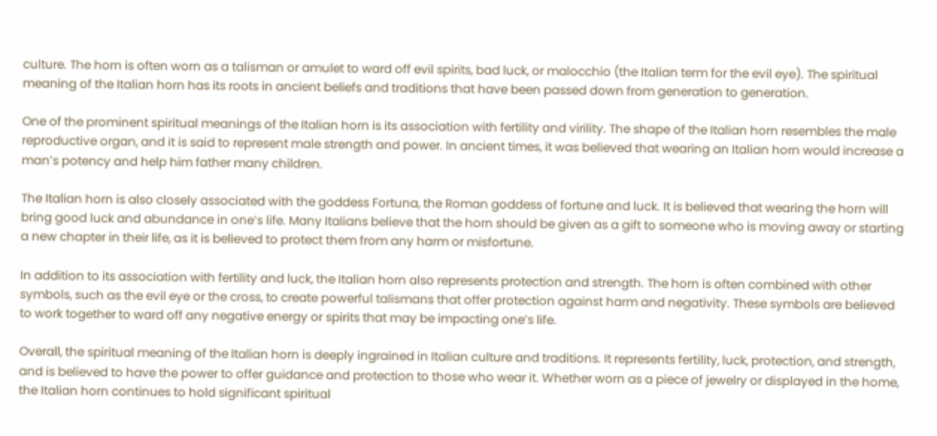culture. The horn is often worn as a talisman or amulet to ward off evil spirits, bad luck, or malocchio (the Italian term for the evil eye). The spiritual meaning of the Italian horn has its roots in ancient beliefs and traditions that have been passed down from generation to generation.

One of the prominent spiritual meanings of the Italian horn is its association with fertility and virility. The shape of the Italian horn resembles the male reproductive organ, and it is said to represent male strength and power. In ancient times, it was believed that wearing an Italian horn would increase a man’s potency and help him father many children.

The Italian horn is also closely associated with the goddess Fortuna, the Roman goddess of fortune and luck. It is believed that wearing the horn will bring good luck and abundance in one’s life. Many Italians believe that the horn should be given as a gift to someone who is moving away or starting a new chapter in their life, as it is believed to protect them from any harm or misfortune.

In addition to its association with fertility and luck, the Italian horn also represents protection and strength. The horn is often combined with other symbols, such as the evil eye or the cross, to create powerful talismans that offer protection against harm and negativity. These symbols are believed to work together to ward off any negative energy or spirits that may be impacting one’s life.

Overall, the spiritual meaning of the Italian horn is deeply ingrained in Italian culture and traditions. It represents fertility, luck, protection, and strength, and is believed to have the power to offer guidance and protection to those who wear it. Whether worn as a piece of jewelry or displayed in the home, the Italian horn continues to hold significant spiritual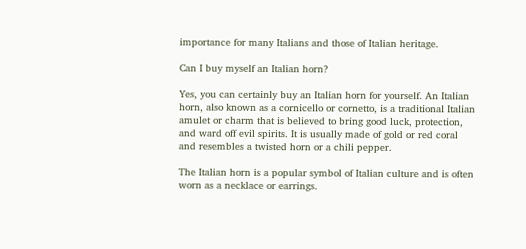importance for many Italians and those of Italian heritage.

Can I buy myself an Italian horn?

Yes, you can certainly buy an Italian horn for yourself. An Italian horn, also known as a cornicello or cornetto, is a traditional Italian amulet or charm that is believed to bring good luck, protection, and ward off evil spirits. It is usually made of gold or red coral and resembles a twisted horn or a chili pepper.

The Italian horn is a popular symbol of Italian culture and is often worn as a necklace or earrings.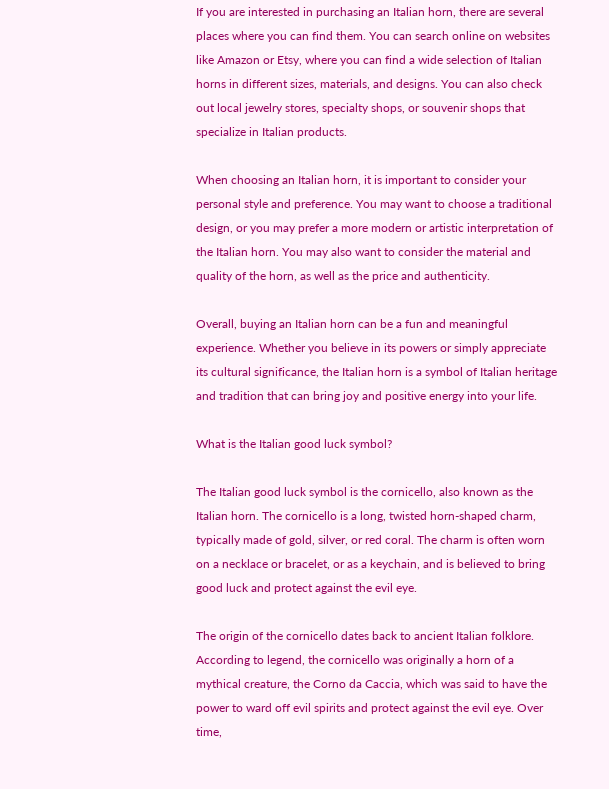If you are interested in purchasing an Italian horn, there are several places where you can find them. You can search online on websites like Amazon or Etsy, where you can find a wide selection of Italian horns in different sizes, materials, and designs. You can also check out local jewelry stores, specialty shops, or souvenir shops that specialize in Italian products.

When choosing an Italian horn, it is important to consider your personal style and preference. You may want to choose a traditional design, or you may prefer a more modern or artistic interpretation of the Italian horn. You may also want to consider the material and quality of the horn, as well as the price and authenticity.

Overall, buying an Italian horn can be a fun and meaningful experience. Whether you believe in its powers or simply appreciate its cultural significance, the Italian horn is a symbol of Italian heritage and tradition that can bring joy and positive energy into your life.

What is the Italian good luck symbol?

The Italian good luck symbol is the cornicello, also known as the Italian horn. The cornicello is a long, twisted horn-shaped charm, typically made of gold, silver, or red coral. The charm is often worn on a necklace or bracelet, or as a keychain, and is believed to bring good luck and protect against the evil eye.

The origin of the cornicello dates back to ancient Italian folklore. According to legend, the cornicello was originally a horn of a mythical creature, the Corno da Caccia, which was said to have the power to ward off evil spirits and protect against the evil eye. Over time,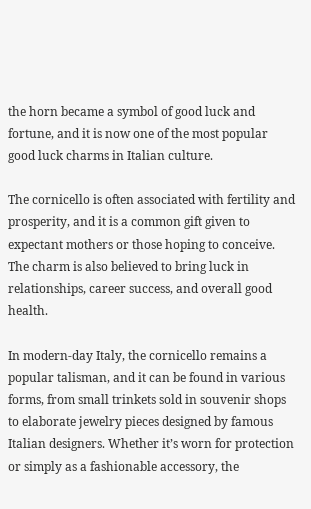the horn became a symbol of good luck and fortune, and it is now one of the most popular good luck charms in Italian culture.

The cornicello is often associated with fertility and prosperity, and it is a common gift given to expectant mothers or those hoping to conceive. The charm is also believed to bring luck in relationships, career success, and overall good health.

In modern-day Italy, the cornicello remains a popular talisman, and it can be found in various forms, from small trinkets sold in souvenir shops to elaborate jewelry pieces designed by famous Italian designers. Whether it’s worn for protection or simply as a fashionable accessory, the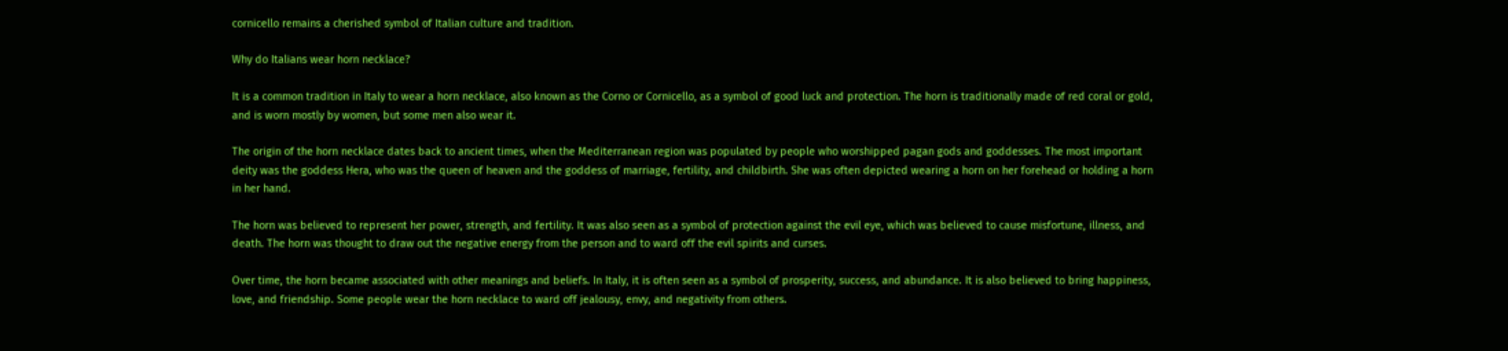cornicello remains a cherished symbol of Italian culture and tradition.

Why do Italians wear horn necklace?

It is a common tradition in Italy to wear a horn necklace, also known as the Corno or Cornicello, as a symbol of good luck and protection. The horn is traditionally made of red coral or gold, and is worn mostly by women, but some men also wear it.

The origin of the horn necklace dates back to ancient times, when the Mediterranean region was populated by people who worshipped pagan gods and goddesses. The most important deity was the goddess Hera, who was the queen of heaven and the goddess of marriage, fertility, and childbirth. She was often depicted wearing a horn on her forehead or holding a horn in her hand.

The horn was believed to represent her power, strength, and fertility. It was also seen as a symbol of protection against the evil eye, which was believed to cause misfortune, illness, and death. The horn was thought to draw out the negative energy from the person and to ward off the evil spirits and curses.

Over time, the horn became associated with other meanings and beliefs. In Italy, it is often seen as a symbol of prosperity, success, and abundance. It is also believed to bring happiness, love, and friendship. Some people wear the horn necklace to ward off jealousy, envy, and negativity from others.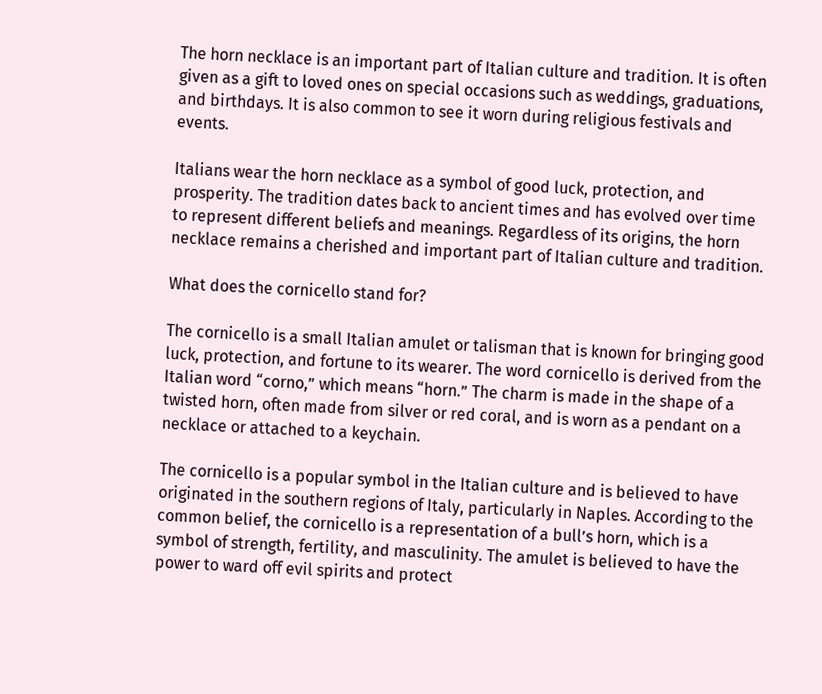The horn necklace is an important part of Italian culture and tradition. It is often given as a gift to loved ones on special occasions such as weddings, graduations, and birthdays. It is also common to see it worn during religious festivals and events.

Italians wear the horn necklace as a symbol of good luck, protection, and prosperity. The tradition dates back to ancient times and has evolved over time to represent different beliefs and meanings. Regardless of its origins, the horn necklace remains a cherished and important part of Italian culture and tradition.

What does the cornicello stand for?

The cornicello is a small Italian amulet or talisman that is known for bringing good luck, protection, and fortune to its wearer. The word cornicello is derived from the Italian word “corno,” which means “horn.” The charm is made in the shape of a twisted horn, often made from silver or red coral, and is worn as a pendant on a necklace or attached to a keychain.

The cornicello is a popular symbol in the Italian culture and is believed to have originated in the southern regions of Italy, particularly in Naples. According to the common belief, the cornicello is a representation of a bull’s horn, which is a symbol of strength, fertility, and masculinity. The amulet is believed to have the power to ward off evil spirits and protect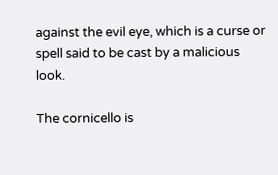against the evil eye, which is a curse or spell said to be cast by a malicious look.

The cornicello is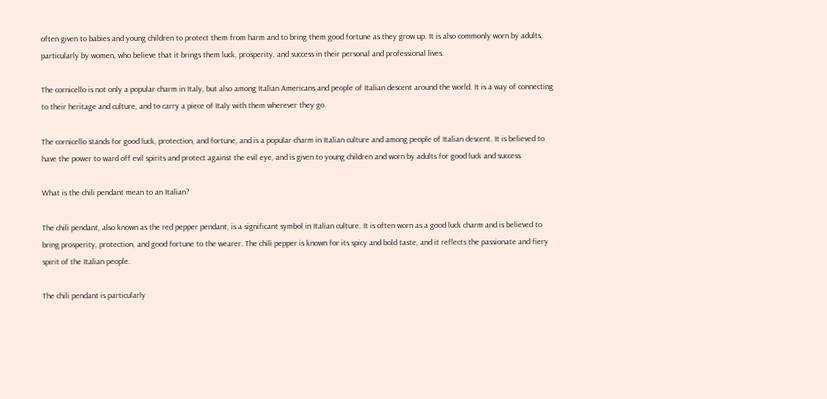often given to babies and young children to protect them from harm and to bring them good fortune as they grow up. It is also commonly worn by adults, particularly by women, who believe that it brings them luck, prosperity, and success in their personal and professional lives.

The cornicello is not only a popular charm in Italy, but also among Italian Americans and people of Italian descent around the world. It is a way of connecting to their heritage and culture, and to carry a piece of Italy with them wherever they go.

The cornicello stands for good luck, protection, and fortune, and is a popular charm in Italian culture and among people of Italian descent. It is believed to have the power to ward off evil spirits and protect against the evil eye, and is given to young children and worn by adults for good luck and success.

What is the chili pendant mean to an Italian?

The chili pendant, also known as the red pepper pendant, is a significant symbol in Italian culture. It is often worn as a good luck charm and is believed to bring prosperity, protection, and good fortune to the wearer. The chili pepper is known for its spicy and bold taste, and it reflects the passionate and fiery spirit of the Italian people.

The chili pendant is particularly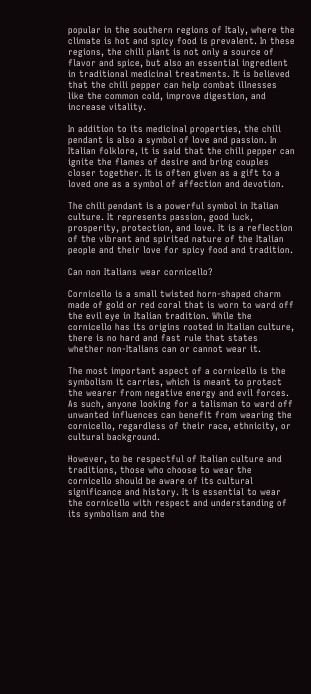popular in the southern regions of Italy, where the climate is hot and spicy food is prevalent. In these regions, the chili plant is not only a source of flavor and spice, but also an essential ingredient in traditional medicinal treatments. It is believed that the chili pepper can help combat illnesses like the common cold, improve digestion, and increase vitality.

In addition to its medicinal properties, the chili pendant is also a symbol of love and passion. In Italian folklore, it is said that the chili pepper can ignite the flames of desire and bring couples closer together. It is often given as a gift to a loved one as a symbol of affection and devotion.

The chili pendant is a powerful symbol in Italian culture. It represents passion, good luck, prosperity, protection, and love. It is a reflection of the vibrant and spirited nature of the Italian people and their love for spicy food and tradition.

Can non Italians wear cornicello?

Cornicello is a small twisted horn-shaped charm made of gold or red coral that is worn to ward off the evil eye in Italian tradition. While the cornicello has its origins rooted in Italian culture, there is no hard and fast rule that states whether non-Italians can or cannot wear it.

The most important aspect of a cornicello is the symbolism it carries, which is meant to protect the wearer from negative energy and evil forces. As such, anyone looking for a talisman to ward off unwanted influences can benefit from wearing the cornicello, regardless of their race, ethnicity, or cultural background.

However, to be respectful of Italian culture and traditions, those who choose to wear the cornicello should be aware of its cultural significance and history. It is essential to wear the cornicello with respect and understanding of its symbolism and the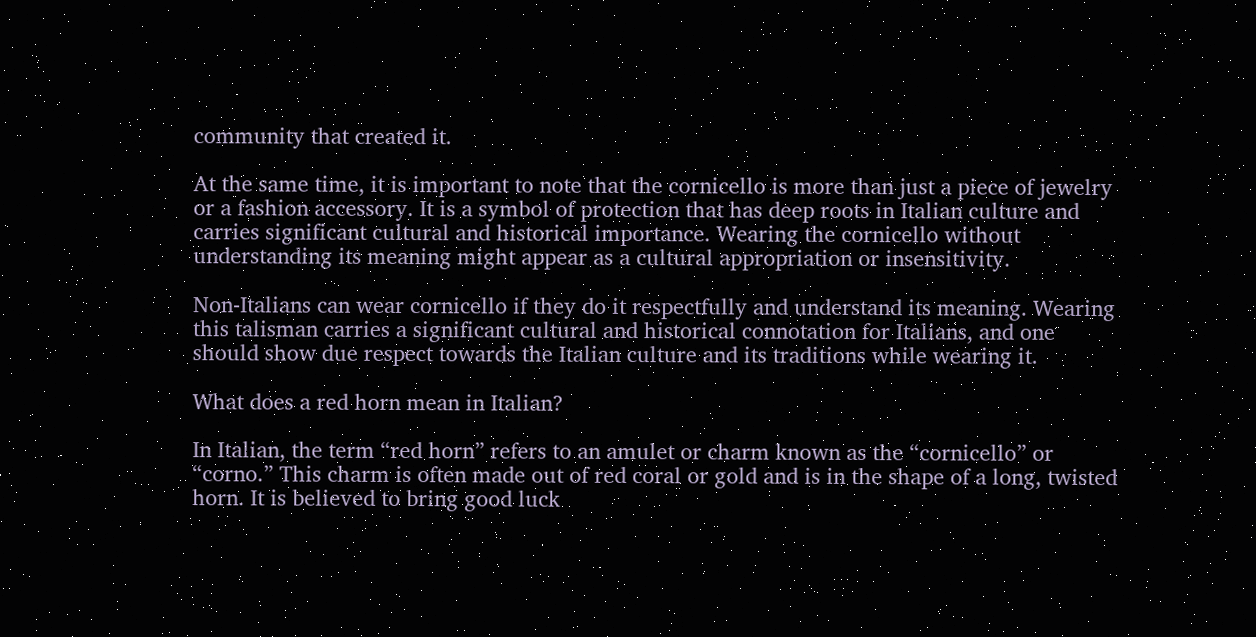community that created it.

At the same time, it is important to note that the cornicello is more than just a piece of jewelry or a fashion accessory. It is a symbol of protection that has deep roots in Italian culture and carries significant cultural and historical importance. Wearing the cornicello without understanding its meaning might appear as a cultural appropriation or insensitivity.

Non-Italians can wear cornicello if they do it respectfully and understand its meaning. Wearing this talisman carries a significant cultural and historical connotation for Italians, and one should show due respect towards the Italian culture and its traditions while wearing it.

What does a red horn mean in Italian?

In Italian, the term “red horn” refers to an amulet or charm known as the “cornicello” or “corno.” This charm is often made out of red coral or gold and is in the shape of a long, twisted horn. It is believed to bring good luck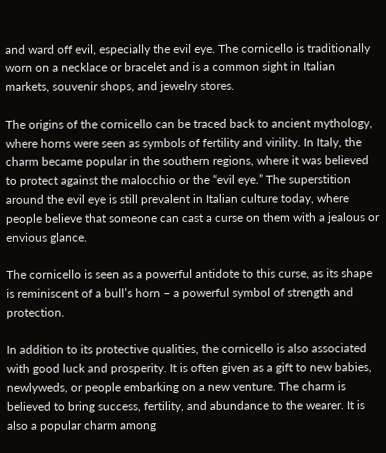and ward off evil, especially the evil eye. The cornicello is traditionally worn on a necklace or bracelet and is a common sight in Italian markets, souvenir shops, and jewelry stores.

The origins of the cornicello can be traced back to ancient mythology, where horns were seen as symbols of fertility and virility. In Italy, the charm became popular in the southern regions, where it was believed to protect against the malocchio or the “evil eye.” The superstition around the evil eye is still prevalent in Italian culture today, where people believe that someone can cast a curse on them with a jealous or envious glance.

The cornicello is seen as a powerful antidote to this curse, as its shape is reminiscent of a bull’s horn – a powerful symbol of strength and protection.

In addition to its protective qualities, the cornicello is also associated with good luck and prosperity. It is often given as a gift to new babies, newlyweds, or people embarking on a new venture. The charm is believed to bring success, fertility, and abundance to the wearer. It is also a popular charm among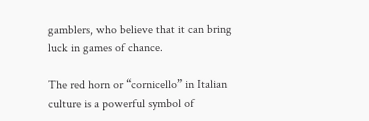gamblers, who believe that it can bring luck in games of chance.

The red horn or “cornicello” in Italian culture is a powerful symbol of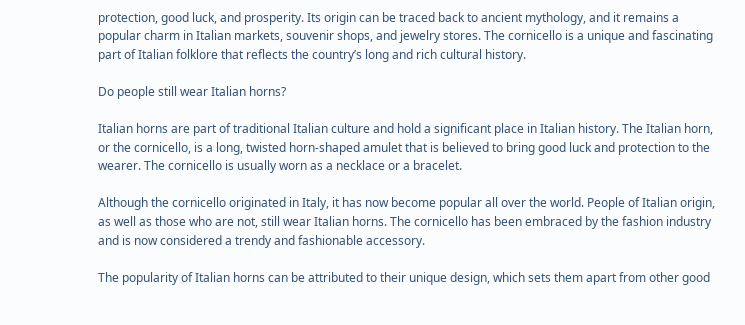protection, good luck, and prosperity. Its origin can be traced back to ancient mythology, and it remains a popular charm in Italian markets, souvenir shops, and jewelry stores. The cornicello is a unique and fascinating part of Italian folklore that reflects the country’s long and rich cultural history.

Do people still wear Italian horns?

Italian horns are part of traditional Italian culture and hold a significant place in Italian history. The Italian horn, or the cornicello, is a long, twisted horn-shaped amulet that is believed to bring good luck and protection to the wearer. The cornicello is usually worn as a necklace or a bracelet.

Although the cornicello originated in Italy, it has now become popular all over the world. People of Italian origin, as well as those who are not, still wear Italian horns. The cornicello has been embraced by the fashion industry and is now considered a trendy and fashionable accessory.

The popularity of Italian horns can be attributed to their unique design, which sets them apart from other good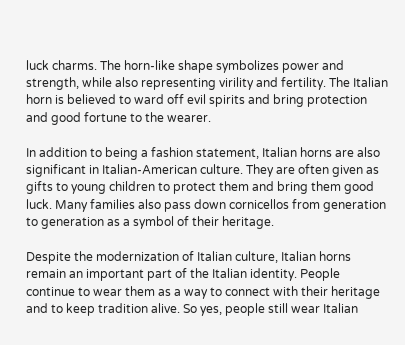luck charms. The horn-like shape symbolizes power and strength, while also representing virility and fertility. The Italian horn is believed to ward off evil spirits and bring protection and good fortune to the wearer.

In addition to being a fashion statement, Italian horns are also significant in Italian-American culture. They are often given as gifts to young children to protect them and bring them good luck. Many families also pass down cornicellos from generation to generation as a symbol of their heritage.

Despite the modernization of Italian culture, Italian horns remain an important part of the Italian identity. People continue to wear them as a way to connect with their heritage and to keep tradition alive. So yes, people still wear Italian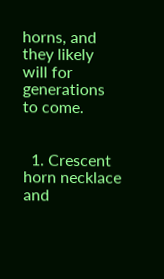horns, and they likely will for generations to come.


  1. Crescent horn necklace and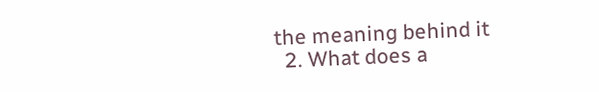the meaning behind it
  2. What does a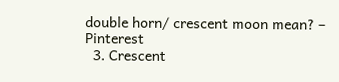double horn/ crescent moon mean? – Pinterest
  3. Crescent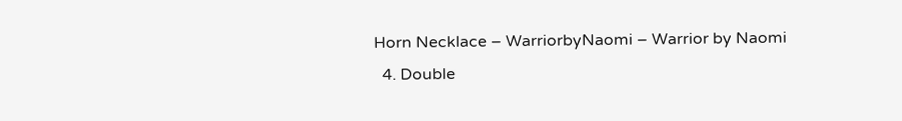Horn Necklace – WarriorbyNaomi – Warrior by Naomi
  4. Double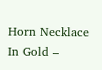Horn Necklace In Gold –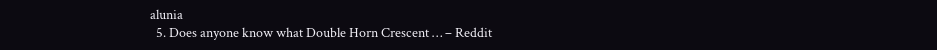alunia
  5. Does anyone know what Double Horn Crescent … – Reddit